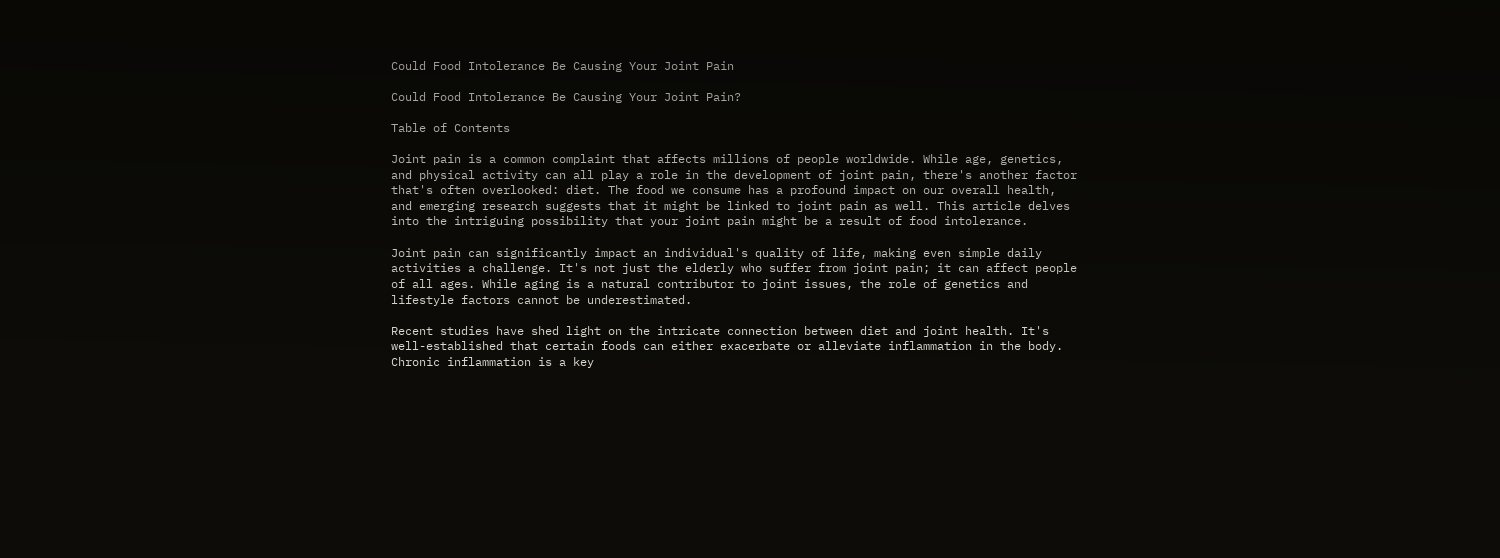Could Food Intolerance Be Causing Your Joint Pain

Could Food Intolerance Be Causing Your Joint Pain?

Table of Contents

Joint pain is a common complaint that affects millions of people worldwide. While age, genetics, and physical activity can all play a role in the development of joint pain, there's another factor that's often overlooked: diet. The food we consume has a profound impact on our overall health, and emerging research suggests that it might be linked to joint pain as well. This article delves into the intriguing possibility that your joint pain might be a result of food intolerance.

Joint pain can significantly impact an individual's quality of life, making even simple daily activities a challenge. It's not just the elderly who suffer from joint pain; it can affect people of all ages. While aging is a natural contributor to joint issues, the role of genetics and lifestyle factors cannot be underestimated.

Recent studies have shed light on the intricate connection between diet and joint health. It's well-established that certain foods can either exacerbate or alleviate inflammation in the body. Chronic inflammation is a key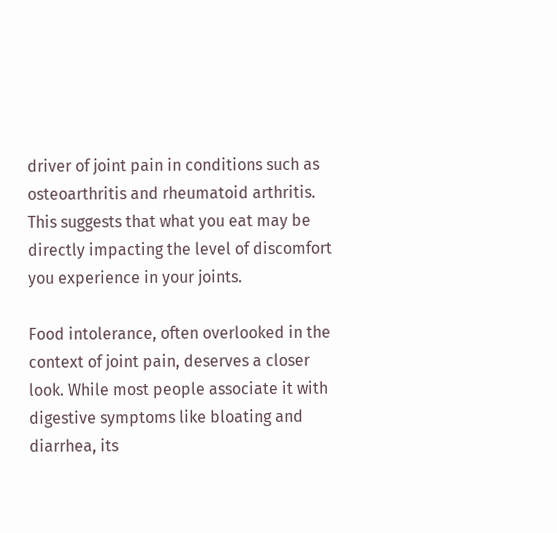driver of joint pain in conditions such as osteoarthritis and rheumatoid arthritis. This suggests that what you eat may be directly impacting the level of discomfort you experience in your joints.

Food intolerance, often overlooked in the context of joint pain, deserves a closer look. While most people associate it with digestive symptoms like bloating and diarrhea, its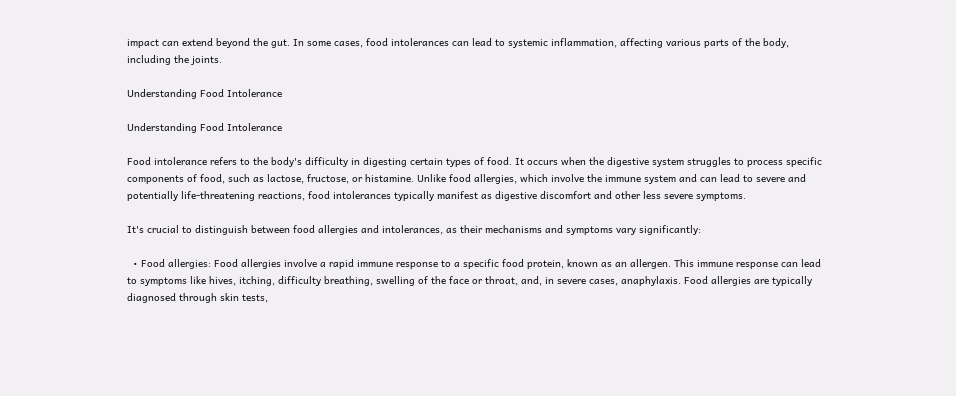impact can extend beyond the gut. In some cases, food intolerances can lead to systemic inflammation, affecting various parts of the body, including the joints.

Understanding Food Intolerance

Understanding Food Intolerance

Food intolerance refers to the body's difficulty in digesting certain types of food. It occurs when the digestive system struggles to process specific components of food, such as lactose, fructose, or histamine. Unlike food allergies, which involve the immune system and can lead to severe and potentially life-threatening reactions, food intolerances typically manifest as digestive discomfort and other less severe symptoms.

It's crucial to distinguish between food allergies and intolerances, as their mechanisms and symptoms vary significantly:

  • Food allergies: Food allergies involve a rapid immune response to a specific food protein, known as an allergen. This immune response can lead to symptoms like hives, itching, difficulty breathing, swelling of the face or throat, and, in severe cases, anaphylaxis. Food allergies are typically diagnosed through skin tests,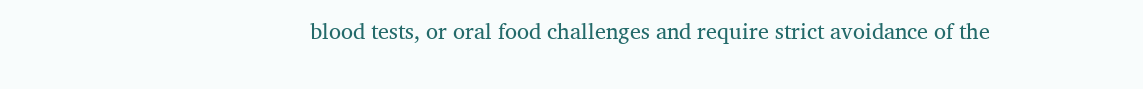blood tests, or oral food challenges and require strict avoidance of the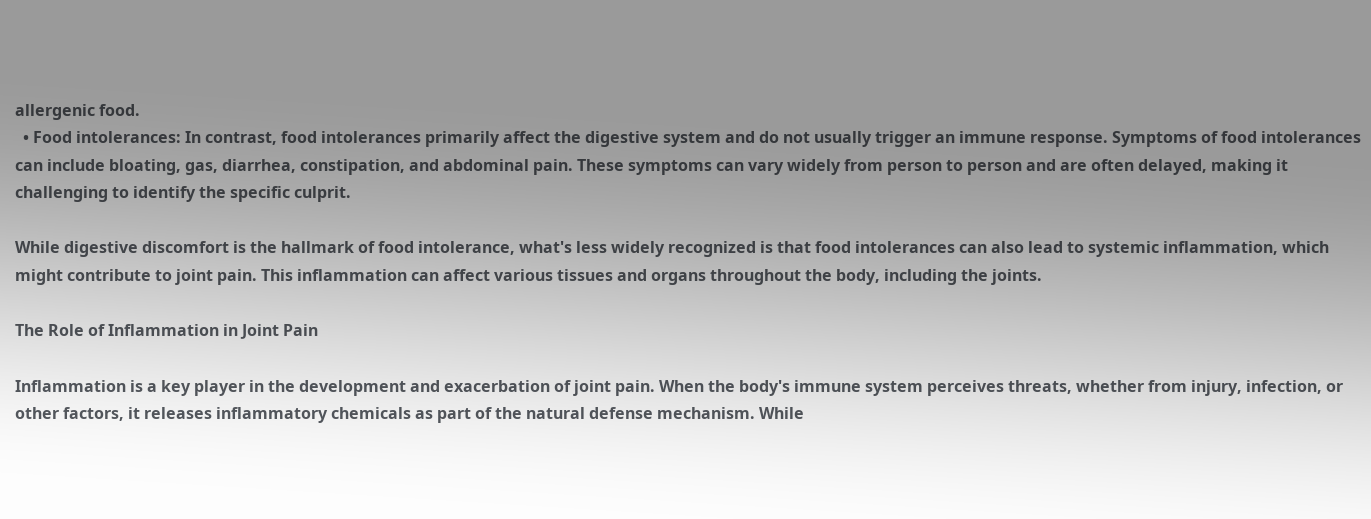allergenic food.
  • Food intolerances: In contrast, food intolerances primarily affect the digestive system and do not usually trigger an immune response. Symptoms of food intolerances can include bloating, gas, diarrhea, constipation, and abdominal pain. These symptoms can vary widely from person to person and are often delayed, making it challenging to identify the specific culprit.

While digestive discomfort is the hallmark of food intolerance, what's less widely recognized is that food intolerances can also lead to systemic inflammation, which might contribute to joint pain. This inflammation can affect various tissues and organs throughout the body, including the joints.

The Role of Inflammation in Joint Pain

Inflammation is a key player in the development and exacerbation of joint pain. When the body's immune system perceives threats, whether from injury, infection, or other factors, it releases inflammatory chemicals as part of the natural defense mechanism. While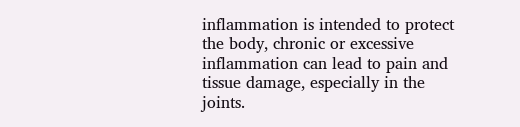inflammation is intended to protect the body, chronic or excessive inflammation can lead to pain and tissue damage, especially in the joints.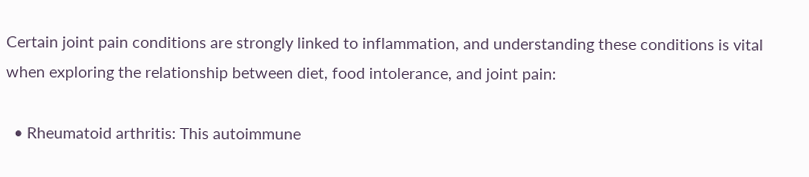Certain joint pain conditions are strongly linked to inflammation, and understanding these conditions is vital when exploring the relationship between diet, food intolerance, and joint pain:

  • Rheumatoid arthritis: This autoimmune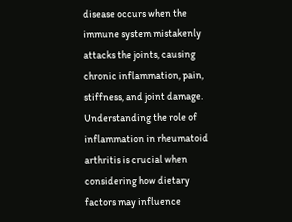disease occurs when the immune system mistakenly attacks the joints, causing chronic inflammation, pain, stiffness, and joint damage. Understanding the role of inflammation in rheumatoid arthritis is crucial when considering how dietary factors may influence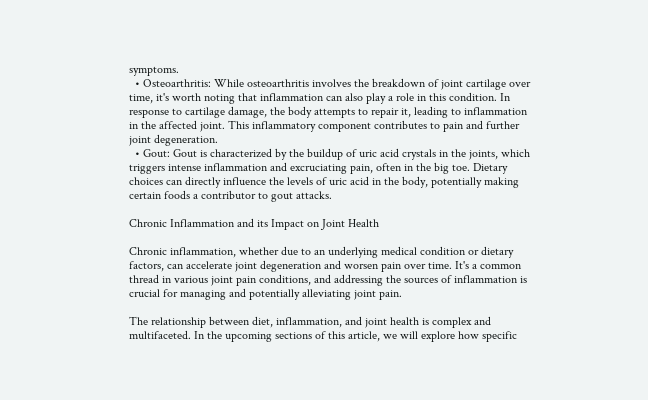symptoms.
  • Osteoarthritis: While osteoarthritis involves the breakdown of joint cartilage over time, it's worth noting that inflammation can also play a role in this condition. In response to cartilage damage, the body attempts to repair it, leading to inflammation in the affected joint. This inflammatory component contributes to pain and further joint degeneration.
  • Gout: Gout is characterized by the buildup of uric acid crystals in the joints, which triggers intense inflammation and excruciating pain, often in the big toe. Dietary choices can directly influence the levels of uric acid in the body, potentially making certain foods a contributor to gout attacks.

Chronic Inflammation and its Impact on Joint Health

Chronic inflammation, whether due to an underlying medical condition or dietary factors, can accelerate joint degeneration and worsen pain over time. It's a common thread in various joint pain conditions, and addressing the sources of inflammation is crucial for managing and potentially alleviating joint pain.

The relationship between diet, inflammation, and joint health is complex and multifaceted. In the upcoming sections of this article, we will explore how specific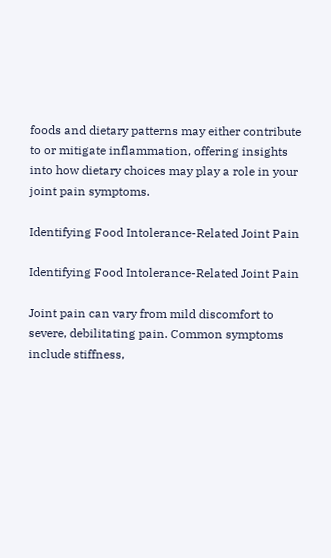foods and dietary patterns may either contribute to or mitigate inflammation, offering insights into how dietary choices may play a role in your joint pain symptoms.

Identifying Food Intolerance-Related Joint Pain

Identifying Food Intolerance-Related Joint Pain

Joint pain can vary from mild discomfort to severe, debilitating pain. Common symptoms include stiffness,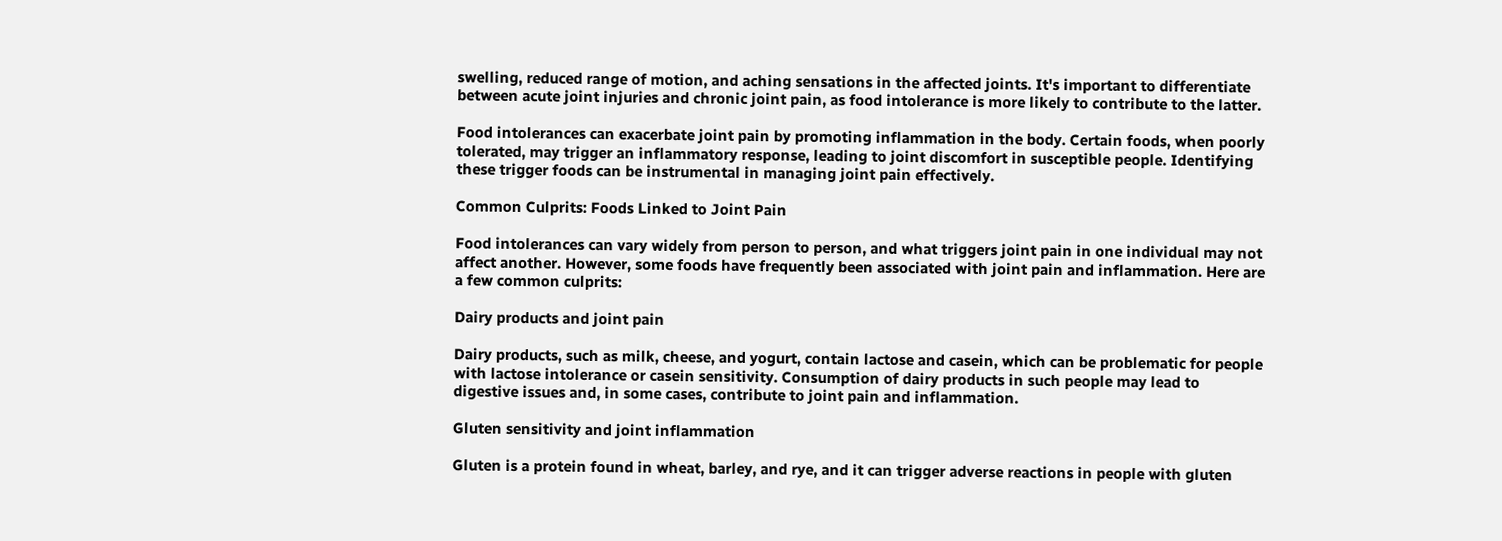swelling, reduced range of motion, and aching sensations in the affected joints. It's important to differentiate between acute joint injuries and chronic joint pain, as food intolerance is more likely to contribute to the latter.

Food intolerances can exacerbate joint pain by promoting inflammation in the body. Certain foods, when poorly tolerated, may trigger an inflammatory response, leading to joint discomfort in susceptible people. Identifying these trigger foods can be instrumental in managing joint pain effectively.

Common Culprits: Foods Linked to Joint Pain

Food intolerances can vary widely from person to person, and what triggers joint pain in one individual may not affect another. However, some foods have frequently been associated with joint pain and inflammation. Here are a few common culprits:

Dairy products and joint pain

Dairy products, such as milk, cheese, and yogurt, contain lactose and casein, which can be problematic for people with lactose intolerance or casein sensitivity. Consumption of dairy products in such people may lead to digestive issues and, in some cases, contribute to joint pain and inflammation.

Gluten sensitivity and joint inflammation

Gluten is a protein found in wheat, barley, and rye, and it can trigger adverse reactions in people with gluten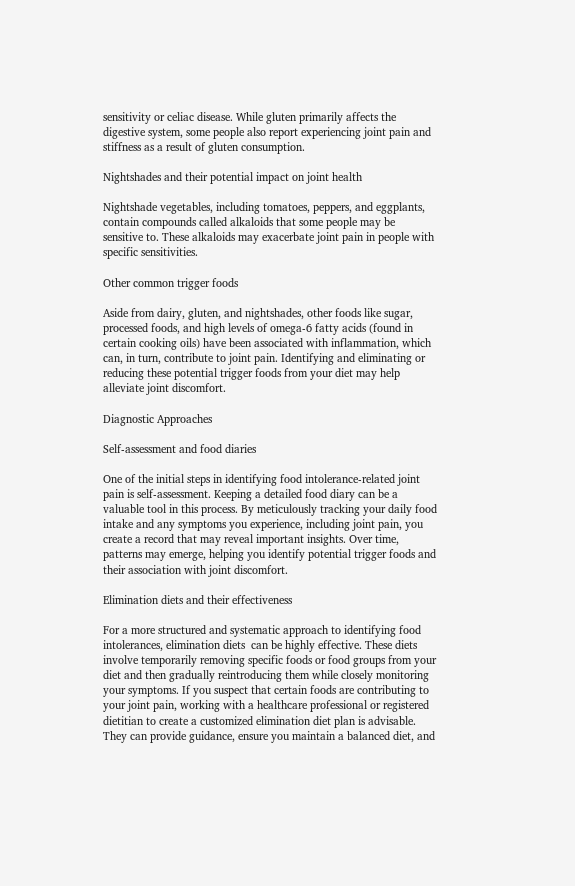sensitivity or celiac disease. While gluten primarily affects the digestive system, some people also report experiencing joint pain and stiffness as a result of gluten consumption.

Nightshades and their potential impact on joint health

Nightshade vegetables, including tomatoes, peppers, and eggplants, contain compounds called alkaloids that some people may be sensitive to. These alkaloids may exacerbate joint pain in people with specific sensitivities.

Other common trigger foods

Aside from dairy, gluten, and nightshades, other foods like sugar, processed foods, and high levels of omega-6 fatty acids (found in certain cooking oils) have been associated with inflammation, which can, in turn, contribute to joint pain. Identifying and eliminating or reducing these potential trigger foods from your diet may help alleviate joint discomfort.

Diagnostic Approaches

Self-assessment and food diaries

One of the initial steps in identifying food intolerance-related joint pain is self-assessment. Keeping a detailed food diary can be a valuable tool in this process. By meticulously tracking your daily food intake and any symptoms you experience, including joint pain, you create a record that may reveal important insights. Over time, patterns may emerge, helping you identify potential trigger foods and their association with joint discomfort.

Elimination diets and their effectiveness

For a more structured and systematic approach to identifying food intolerances, elimination diets  can be highly effective. These diets involve temporarily removing specific foods or food groups from your diet and then gradually reintroducing them while closely monitoring your symptoms. If you suspect that certain foods are contributing to your joint pain, working with a healthcare professional or registered dietitian to create a customized elimination diet plan is advisable. They can provide guidance, ensure you maintain a balanced diet, and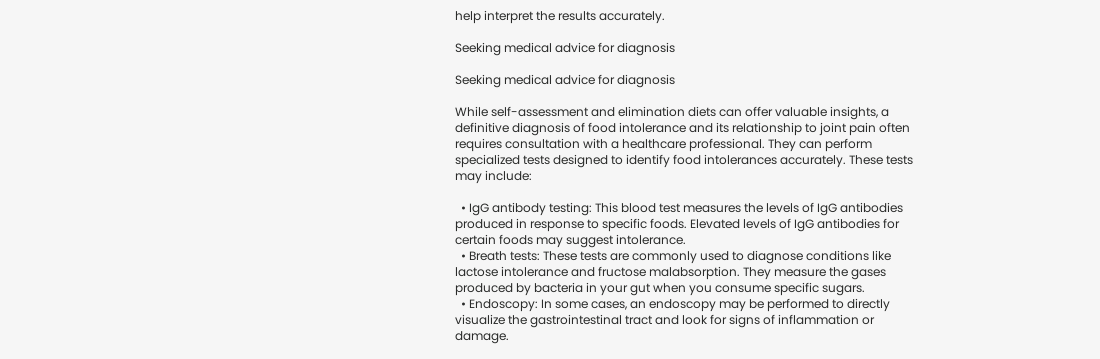help interpret the results accurately.

Seeking medical advice for diagnosis

Seeking medical advice for diagnosis

While self-assessment and elimination diets can offer valuable insights, a definitive diagnosis of food intolerance and its relationship to joint pain often requires consultation with a healthcare professional. They can perform specialized tests designed to identify food intolerances accurately. These tests may include:

  • IgG antibody testing: This blood test measures the levels of IgG antibodies produced in response to specific foods. Elevated levels of IgG antibodies for certain foods may suggest intolerance.
  • Breath tests: These tests are commonly used to diagnose conditions like lactose intolerance and fructose malabsorption. They measure the gases produced by bacteria in your gut when you consume specific sugars.
  • Endoscopy: In some cases, an endoscopy may be performed to directly visualize the gastrointestinal tract and look for signs of inflammation or damage.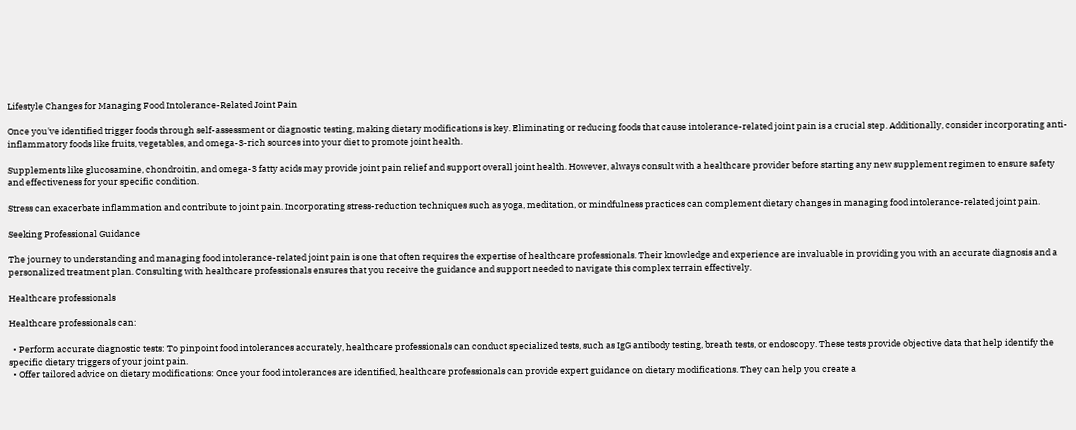Lifestyle Changes for Managing Food Intolerance-Related Joint Pain

Once you've identified trigger foods through self-assessment or diagnostic testing, making dietary modifications is key. Eliminating or reducing foods that cause intolerance-related joint pain is a crucial step. Additionally, consider incorporating anti-inflammatory foods like fruits, vegetables, and omega-3-rich sources into your diet to promote joint health.

Supplements like glucosamine, chondroitin, and omega-3 fatty acids may provide joint pain relief and support overall joint health. However, always consult with a healthcare provider before starting any new supplement regimen to ensure safety and effectiveness for your specific condition.

Stress can exacerbate inflammation and contribute to joint pain. Incorporating stress-reduction techniques such as yoga, meditation, or mindfulness practices can complement dietary changes in managing food intolerance-related joint pain.

Seeking Professional Guidance

The journey to understanding and managing food intolerance-related joint pain is one that often requires the expertise of healthcare professionals. Their knowledge and experience are invaluable in providing you with an accurate diagnosis and a personalized treatment plan. Consulting with healthcare professionals ensures that you receive the guidance and support needed to navigate this complex terrain effectively.

Healthcare professionals

Healthcare professionals can:

  • Perform accurate diagnostic tests: To pinpoint food intolerances accurately, healthcare professionals can conduct specialized tests, such as IgG antibody testing, breath tests, or endoscopy. These tests provide objective data that help identify the specific dietary triggers of your joint pain.
  • Offer tailored advice on dietary modifications: Once your food intolerances are identified, healthcare professionals can provide expert guidance on dietary modifications. They can help you create a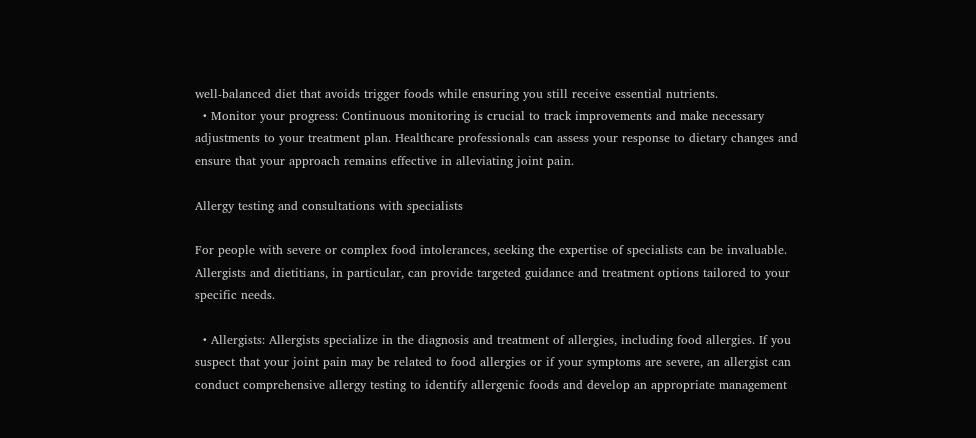well-balanced diet that avoids trigger foods while ensuring you still receive essential nutrients.
  • Monitor your progress: Continuous monitoring is crucial to track improvements and make necessary adjustments to your treatment plan. Healthcare professionals can assess your response to dietary changes and ensure that your approach remains effective in alleviating joint pain.

Allergy testing and consultations with specialists

For people with severe or complex food intolerances, seeking the expertise of specialists can be invaluable. Allergists and dietitians, in particular, can provide targeted guidance and treatment options tailored to your specific needs.

  • Allergists: Allergists specialize in the diagnosis and treatment of allergies, including food allergies. If you suspect that your joint pain may be related to food allergies or if your symptoms are severe, an allergist can conduct comprehensive allergy testing to identify allergenic foods and develop an appropriate management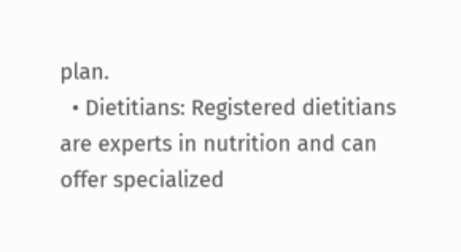plan.
  • Dietitians: Registered dietitians are experts in nutrition and can offer specialized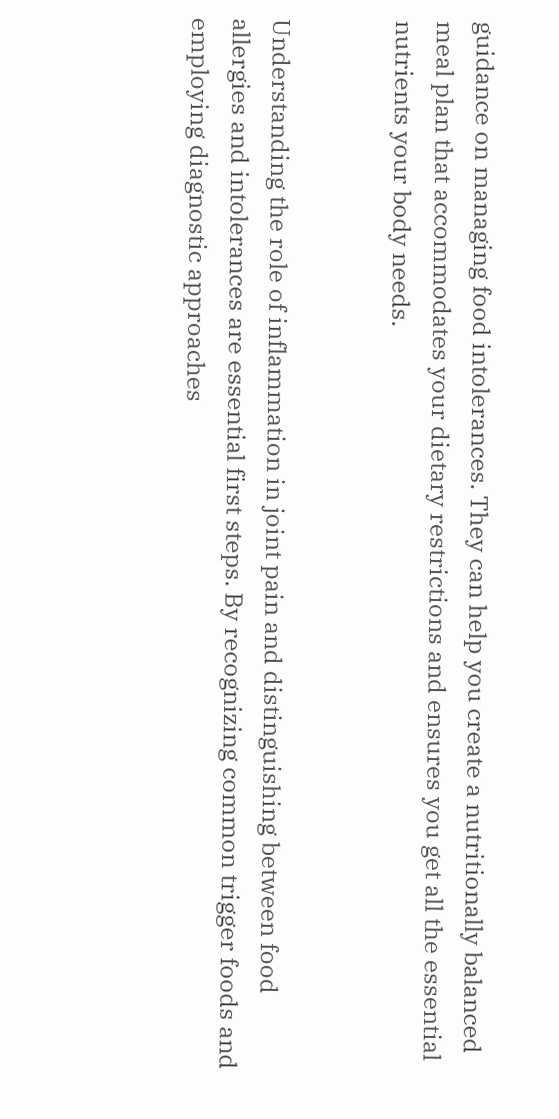guidance on managing food intolerances. They can help you create a nutritionally balanced meal plan that accommodates your dietary restrictions and ensures you get all the essential nutrients your body needs.


Understanding the role of inflammation in joint pain and distinguishing between food allergies and intolerances are essential first steps. By recognizing common trigger foods and employing diagnostic approaches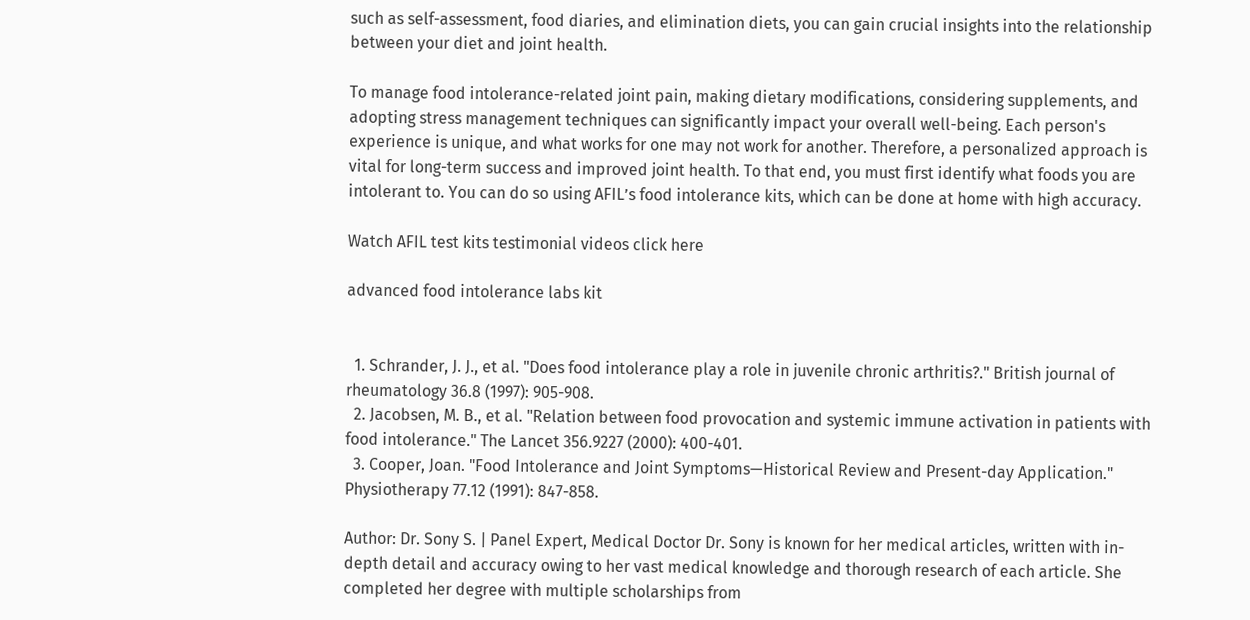such as self-assessment, food diaries, and elimination diets, you can gain crucial insights into the relationship between your diet and joint health.

To manage food intolerance-related joint pain, making dietary modifications, considering supplements, and adopting stress management techniques can significantly impact your overall well-being. Each person's experience is unique, and what works for one may not work for another. Therefore, a personalized approach is vital for long-term success and improved joint health. To that end, you must first identify what foods you are intolerant to. You can do so using AFIL’s food intolerance kits, which can be done at home with high accuracy.

Watch AFIL test kits testimonial videos click here

advanced food intolerance labs kit


  1. Schrander, J. J., et al. "Does food intolerance play a role in juvenile chronic arthritis?." British journal of rheumatology 36.8 (1997): 905-908.
  2. Jacobsen, M. B., et al. "Relation between food provocation and systemic immune activation in patients with food intolerance." The Lancet 356.9227 (2000): 400-401.
  3. Cooper, Joan. "Food Intolerance and Joint Symptoms—Historical Review and Present-day Application." Physiotherapy 77.12 (1991): 847-858.

Author: Dr. Sony S. | Panel Expert, Medical Doctor Dr. Sony is known for her medical articles, written with in-depth detail and accuracy owing to her vast medical knowledge and thorough research of each article. She completed her degree with multiple scholarships from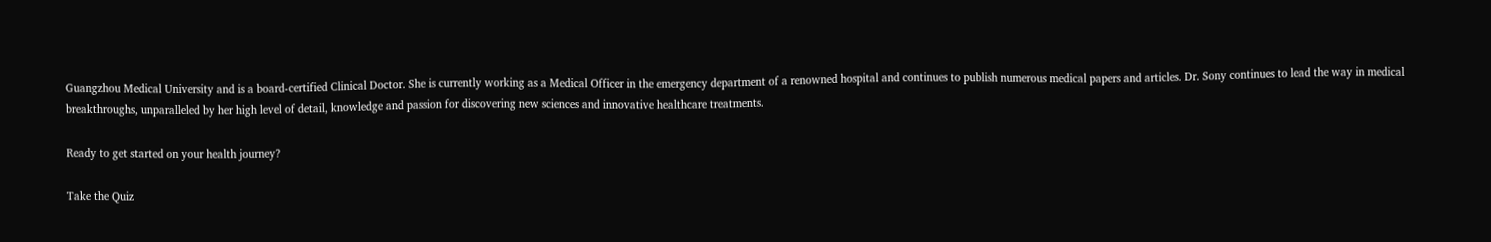Guangzhou Medical University and is a board-certified Clinical Doctor. She is currently working as a Medical Officer in the emergency department of a renowned hospital and continues to publish numerous medical papers and articles. Dr. Sony continues to lead the way in medical breakthroughs, unparalleled by her high level of detail, knowledge and passion for discovering new sciences and innovative healthcare treatments.

Ready to get started on your health journey?

Take the Quiz